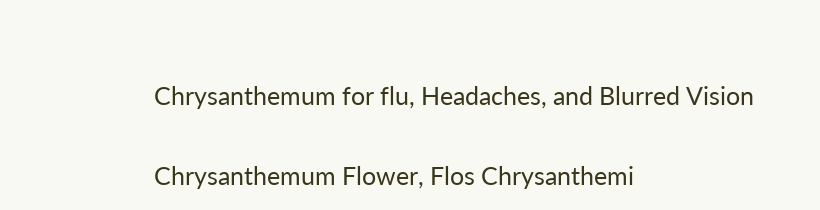Chrysanthemum for flu, Headaches, and Blurred Vision

Chrysanthemum Flower, Flos Chrysanthemi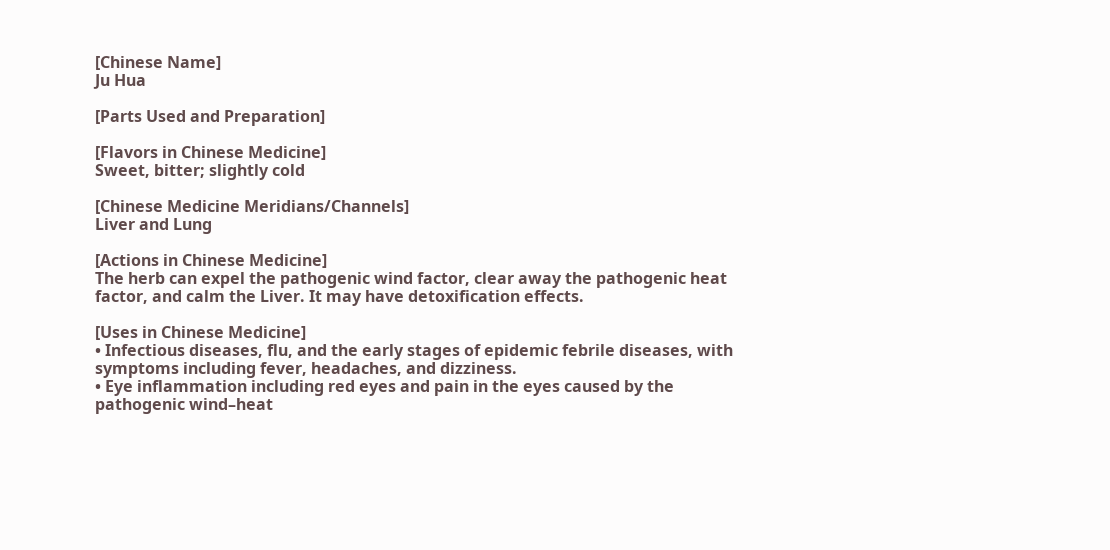[Chinese Name]
Ju Hua

[Parts Used and Preparation]

[Flavors in Chinese Medicine]
Sweet, bitter; slightly cold

[Chinese Medicine Meridians/Channels]
Liver and Lung

[Actions in Chinese Medicine]
The herb can expel the pathogenic wind factor, clear away the pathogenic heat factor, and calm the Liver. It may have detoxification effects.

[Uses in Chinese Medicine]
• Infectious diseases, flu, and the early stages of epidemic febrile diseases, with symptoms including fever, headaches, and dizziness.
• Eye inflammation including red eyes and pain in the eyes caused by the pathogenic wind–heat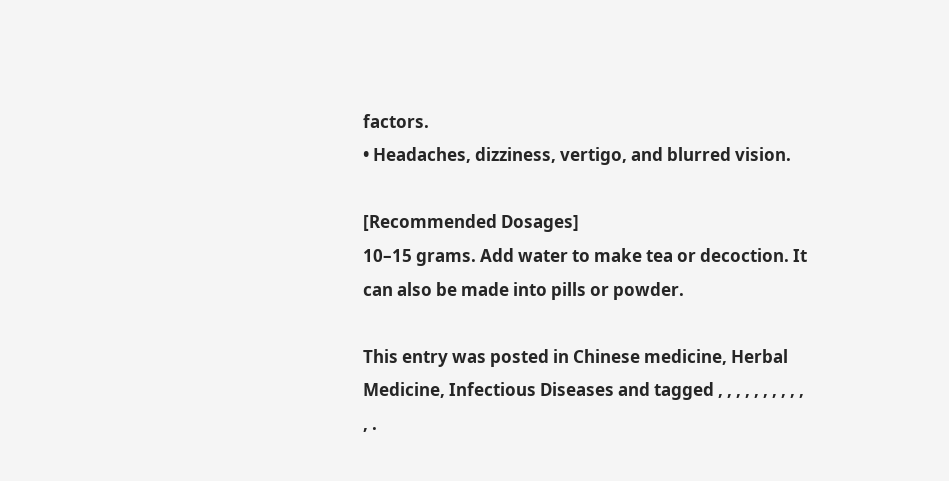factors.
• Headaches, dizziness, vertigo, and blurred vision.

[Recommended Dosages]
10–15 grams. Add water to make tea or decoction. It can also be made into pills or powder.

This entry was posted in Chinese medicine, Herbal Medicine, Infectious Diseases and tagged , , , , , , , , , , , .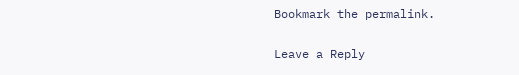Bookmark the permalink.

Leave a Reply